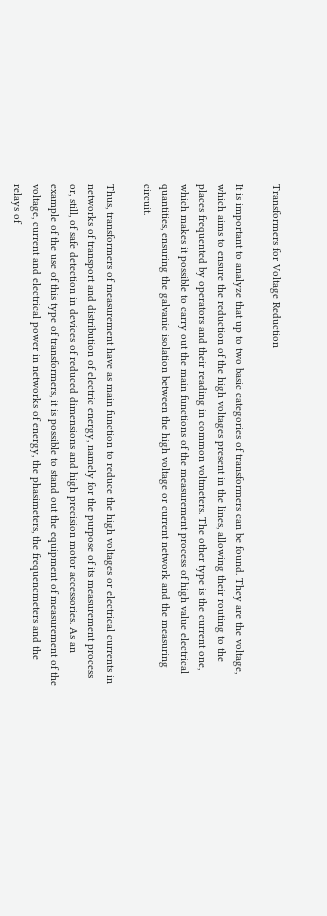Transformers for Voltage Reduction

It is important to analyze that up to two basic categories of transformers can be found. They are the voltage, which aims to ensure the reduction of the high voltages present in the lines, allowing their routing to the places frequented by operators and their reading in common voltmeters. The other type is the current one, which makes it possible to carry out the main functions of the measurement process of high value electrical quantities, ensuring the galvanic isolation between the high voltage or current network and the measuring circuit.

Thus, transformers of measurement have as main function to reduce the high voltages or electrical currents in networks of transport and distribution of electric energy, namely for the purpose of its measurement process or, still, of safe detection in devices of reduced dimensions and high precision motor accessories. As an example of the use of this type of transformers, it is possible to stand out the equipment of measurement of the voltage, current and electrical power in networks of energy, the phasimeters, the frequencmeters and the relays of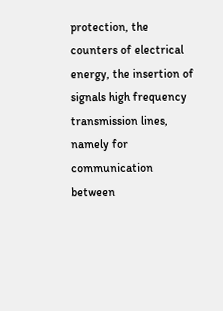protection, the counters of electrical energy, the insertion of signals high frequency transmission lines, namely for communication between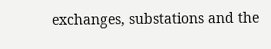exchanges, substations and the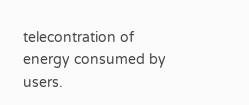telecontration of energy consumed by users.